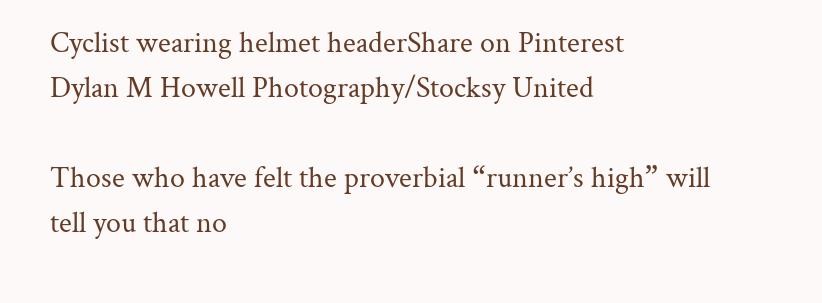Cyclist wearing helmet headerShare on Pinterest
Dylan M Howell Photography/Stocksy United

Those who have felt the proverbial “runner’s high” will tell you that no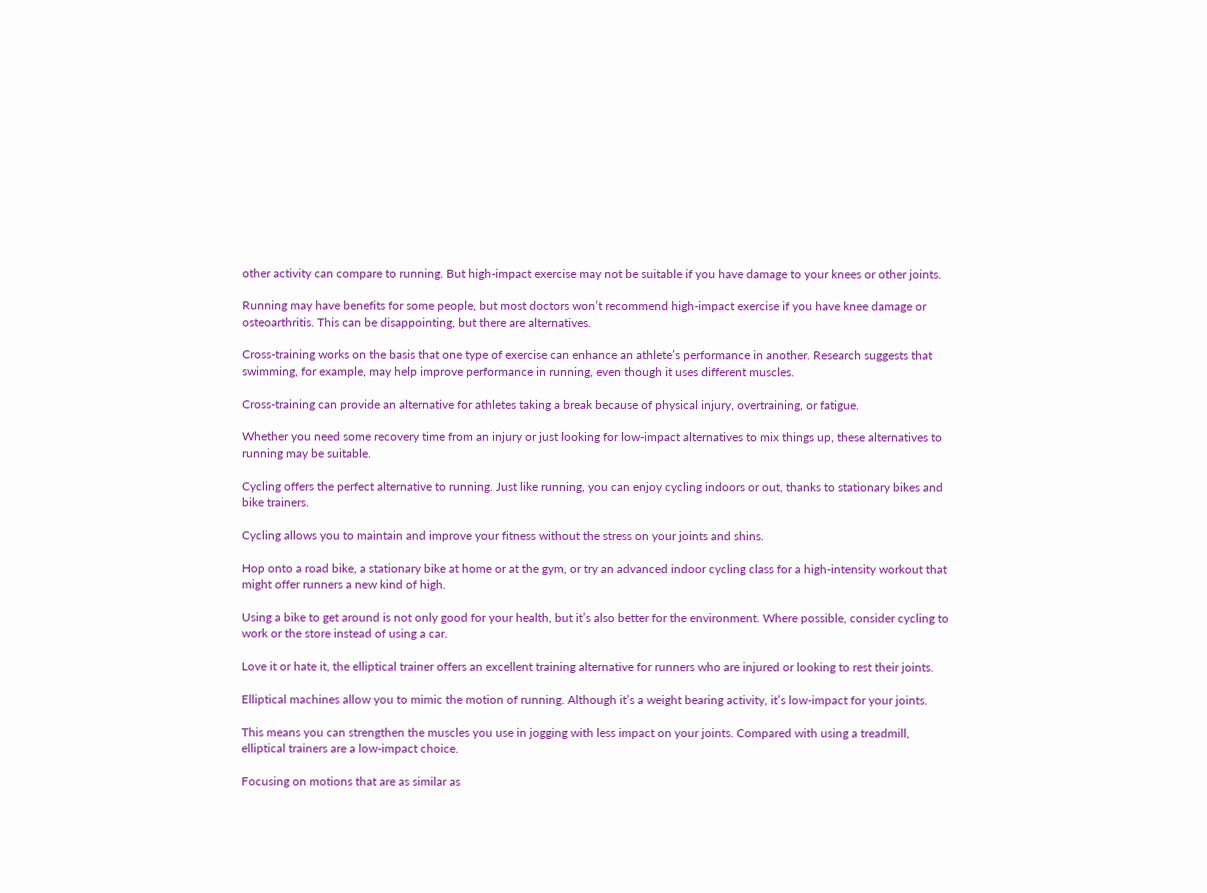other activity can compare to running. But high-impact exercise may not be suitable if you have damage to your knees or other joints.

Running may have benefits for some people, but most doctors won’t recommend high-impact exercise if you have knee damage or osteoarthritis. This can be disappointing, but there are alternatives.

Cross-training works on the basis that one type of exercise can enhance an athlete’s performance in another. Research suggests that swimming, for example, may help improve performance in running, even though it uses different muscles.

Cross-training can provide an alternative for athletes taking a break because of physical injury, overtraining, or fatigue.

Whether you need some recovery time from an injury or just looking for low-impact alternatives to mix things up, these alternatives to running may be suitable.

Cycling offers the perfect alternative to running. Just like running, you can enjoy cycling indoors or out, thanks to stationary bikes and bike trainers.

Cycling allows you to maintain and improve your fitness without the stress on your joints and shins.

Hop onto a road bike, a stationary bike at home or at the gym, or try an advanced indoor cycling class for a high-intensity workout that might offer runners a new kind of high.

Using a bike to get around is not only good for your health, but it’s also better for the environment. Where possible, consider cycling to work or the store instead of using a car.

Love it or hate it, the elliptical trainer offers an excellent training alternative for runners who are injured or looking to rest their joints.

Elliptical machines allow you to mimic the motion of running. Although it’s a weight bearing activity, it’s low-impact for your joints.

This means you can strengthen the muscles you use in jogging with less impact on your joints. Compared with using a treadmill, elliptical trainers are a low-impact choice.

Focusing on motions that are as similar as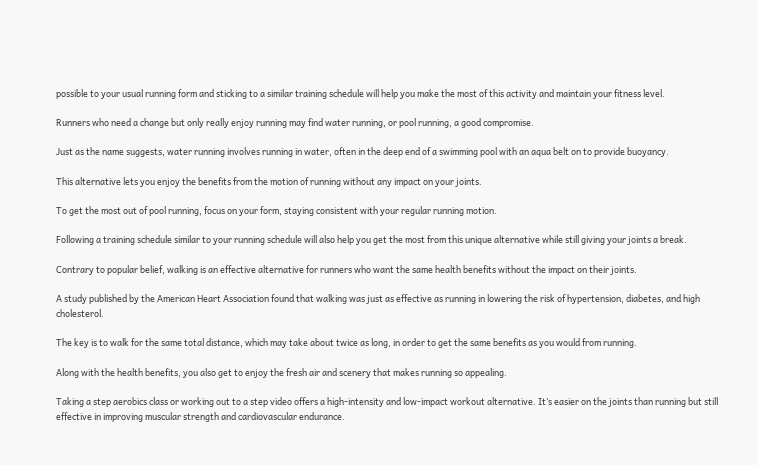possible to your usual running form and sticking to a similar training schedule will help you make the most of this activity and maintain your fitness level.

Runners who need a change but only really enjoy running may find water running, or pool running, a good compromise.

Just as the name suggests, water running involves running in water, often in the deep end of a swimming pool with an aqua belt on to provide buoyancy.

This alternative lets you enjoy the benefits from the motion of running without any impact on your joints.

To get the most out of pool running, focus on your form, staying consistent with your regular running motion.

Following a training schedule similar to your running schedule will also help you get the most from this unique alternative while still giving your joints a break.

Contrary to popular belief, walking is an effective alternative for runners who want the same health benefits without the impact on their joints.

A study published by the American Heart Association found that walking was just as effective as running in lowering the risk of hypertension, diabetes, and high cholesterol.

The key is to walk for the same total distance, which may take about twice as long, in order to get the same benefits as you would from running.

Along with the health benefits, you also get to enjoy the fresh air and scenery that makes running so appealing.

Taking a step aerobics class or working out to a step video offers a high-intensity and low-impact workout alternative. It’s easier on the joints than running but still effective in improving muscular strength and cardiovascular endurance.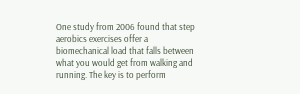One study from 2006 found that step aerobics exercises offer a biomechanical load that falls between what you would get from walking and running. The key is to perform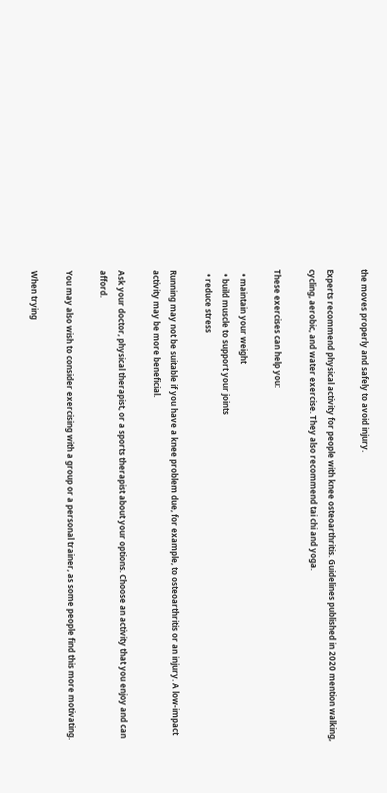the moves properly and safely to avoid injury.

Experts recommend physical activity for people with knee osteoarthritis. Guidelines published in 2020 mention walking, cycling, aerobic, and water exercise. They also recommend tai chi and yoga.

These exercises can help you:

  • maintain your weight
  • build muscle to support your joints
  • reduce stress

Running may not be suitable if you have a knee problem due, for example, to osteoarthritis or an injury. A low-impact activity may be more beneficial.

Ask your doctor, physical therapist, or a sports therapist about your options. Choose an activity that you enjoy and can afford.

You may also wish to consider exercising with a group or a personal trainer, as some people find this more motivating.

When trying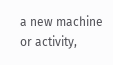a new machine or activity,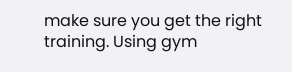make sure you get the right training. Using gym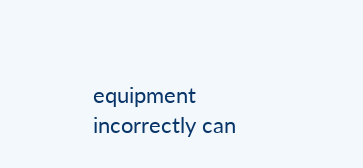equipment incorrectly can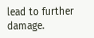lead to further damage.